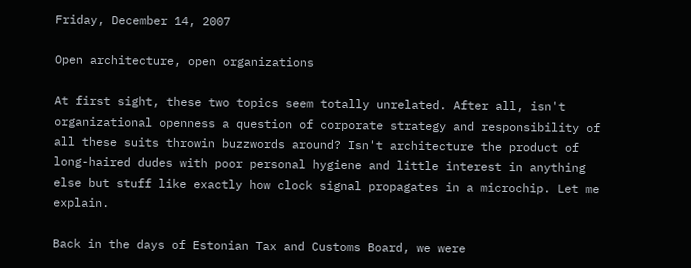Friday, December 14, 2007

Open architecture, open organizations

At first sight, these two topics seem totally unrelated. After all, isn't organizational openness a question of corporate strategy and responsibility of all these suits throwin buzzwords around? Isn't architecture the product of long-haired dudes with poor personal hygiene and little interest in anything else but stuff like exactly how clock signal propagates in a microchip. Let me explain.

Back in the days of Estonian Tax and Customs Board, we were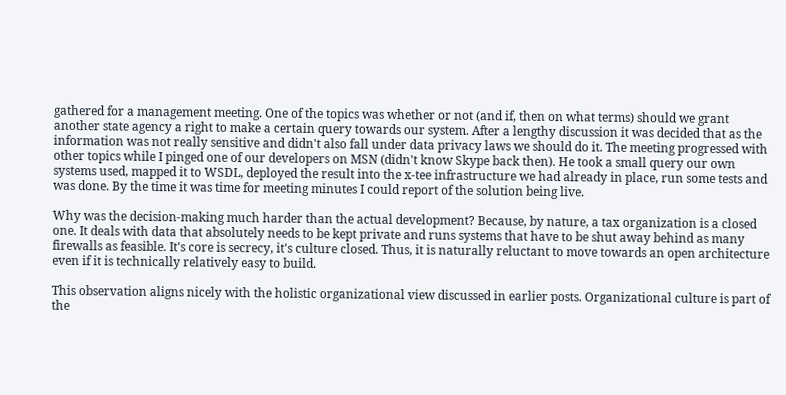gathered for a management meeting. One of the topics was whether or not (and if, then on what terms) should we grant another state agency a right to make a certain query towards our system. After a lengthy discussion it was decided that as the information was not really sensitive and didn't also fall under data privacy laws we should do it. The meeting progressed with other topics while I pinged one of our developers on MSN (didn't know Skype back then). He took a small query our own systems used, mapped it to WSDL, deployed the result into the x-tee infrastructure we had already in place, run some tests and was done. By the time it was time for meeting minutes I could report of the solution being live.

Why was the decision-making much harder than the actual development? Because, by nature, a tax organization is a closed one. It deals with data that absolutely needs to be kept private and runs systems that have to be shut away behind as many firewalls as feasible. It's core is secrecy, it's culture closed. Thus, it is naturally reluctant to move towards an open architecture even if it is technically relatively easy to build.

This observation aligns nicely with the holistic organizational view discussed in earlier posts. Organizational culture is part of the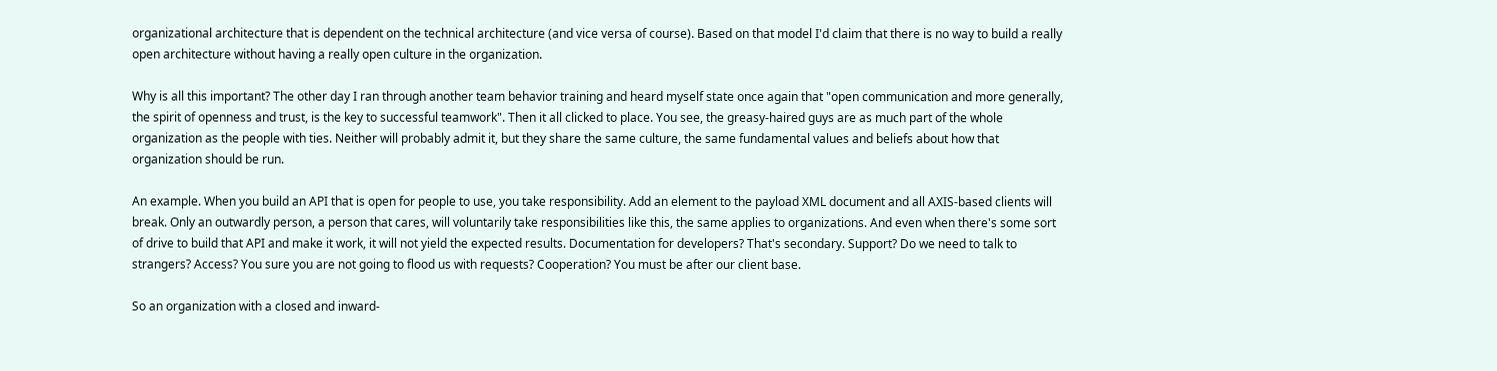organizational architecture that is dependent on the technical architecture (and vice versa of course). Based on that model I'd claim that there is no way to build a really open architecture without having a really open culture in the organization.

Why is all this important? The other day I ran through another team behavior training and heard myself state once again that "open communication and more generally, the spirit of openness and trust, is the key to successful teamwork". Then it all clicked to place. You see, the greasy-haired guys are as much part of the whole organization as the people with ties. Neither will probably admit it, but they share the same culture, the same fundamental values and beliefs about how that organization should be run.

An example. When you build an API that is open for people to use, you take responsibility. Add an element to the payload XML document and all AXIS-based clients will break. Only an outwardly person, a person that cares, will voluntarily take responsibilities like this, the same applies to organizations. And even when there's some sort of drive to build that API and make it work, it will not yield the expected results. Documentation for developers? That's secondary. Support? Do we need to talk to strangers? Access? You sure you are not going to flood us with requests? Cooperation? You must be after our client base.

So an organization with a closed and inward-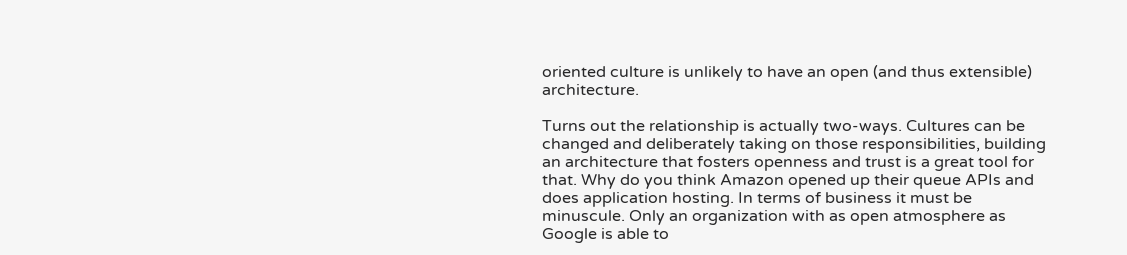oriented culture is unlikely to have an open (and thus extensible) architecture.

Turns out the relationship is actually two-ways. Cultures can be changed and deliberately taking on those responsibilities, building an architecture that fosters openness and trust is a great tool for that. Why do you think Amazon opened up their queue APIs and does application hosting. In terms of business it must be minuscule. Only an organization with as open atmosphere as Google is able to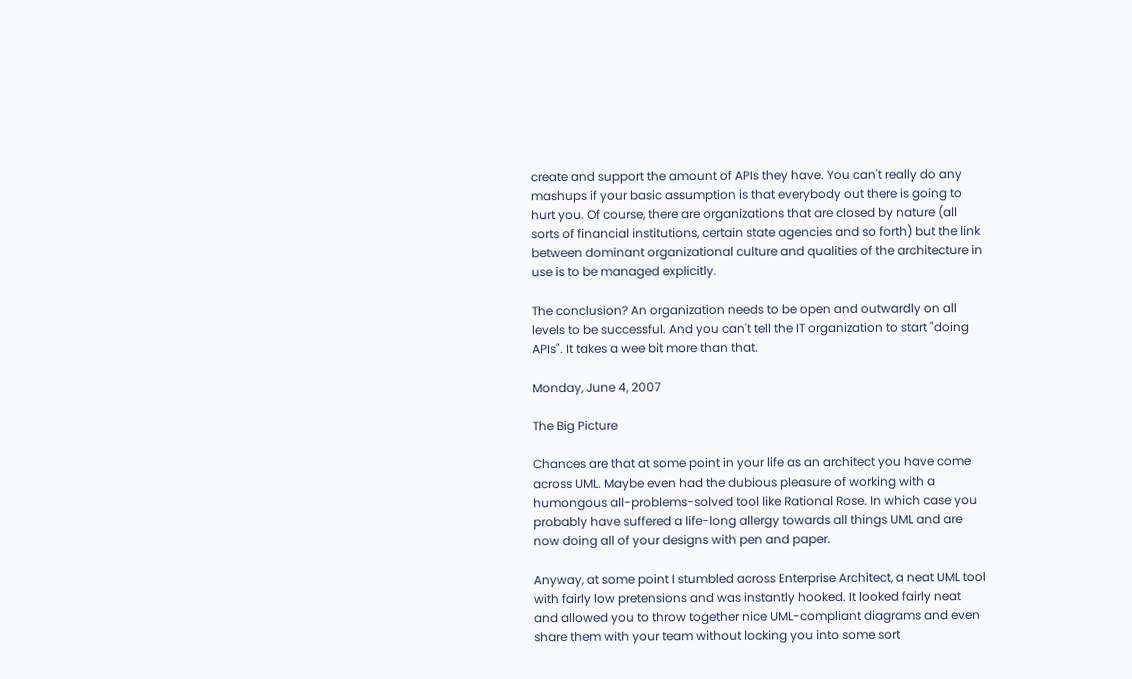create and support the amount of APIs they have. You can't really do any mashups if your basic assumption is that everybody out there is going to hurt you. Of course, there are organizations that are closed by nature (all sorts of financial institutions, certain state agencies and so forth) but the link between dominant organizational culture and qualities of the architecture in use is to be managed explicitly.

The conclusion? An organization needs to be open and outwardly on all levels to be successful. And you can't tell the IT organization to start "doing APIs". It takes a wee bit more than that.

Monday, June 4, 2007

The Big Picture

Chances are that at some point in your life as an architect you have come across UML. Maybe even had the dubious pleasure of working with a humongous all-problems-solved tool like Rational Rose. In which case you probably have suffered a life-long allergy towards all things UML and are now doing all of your designs with pen and paper.

Anyway, at some point I stumbled across Enterprise Architect, a neat UML tool with fairly low pretensions and was instantly hooked. It looked fairly neat and allowed you to throw together nice UML-compliant diagrams and even share them with your team without locking you into some sort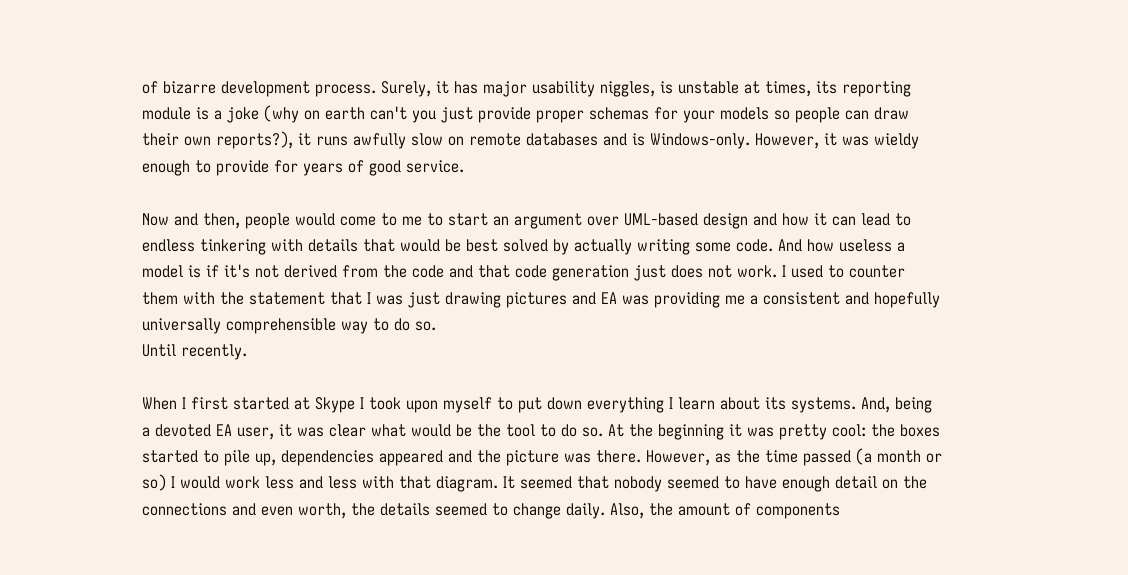of bizarre development process. Surely, it has major usability niggles, is unstable at times, its reporting module is a joke (why on earth can't you just provide proper schemas for your models so people can draw their own reports?), it runs awfully slow on remote databases and is Windows-only. However, it was wieldy enough to provide for years of good service.

Now and then, people would come to me to start an argument over UML-based design and how it can lead to endless tinkering with details that would be best solved by actually writing some code. And how useless a model is if it's not derived from the code and that code generation just does not work. I used to counter them with the statement that I was just drawing pictures and EA was providing me a consistent and hopefully universally comprehensible way to do so.
Until recently.

When I first started at Skype I took upon myself to put down everything I learn about its systems. And, being a devoted EA user, it was clear what would be the tool to do so. At the beginning it was pretty cool: the boxes started to pile up, dependencies appeared and the picture was there. However, as the time passed (a month or so) I would work less and less with that diagram. It seemed that nobody seemed to have enough detail on the connections and even worth, the details seemed to change daily. Also, the amount of components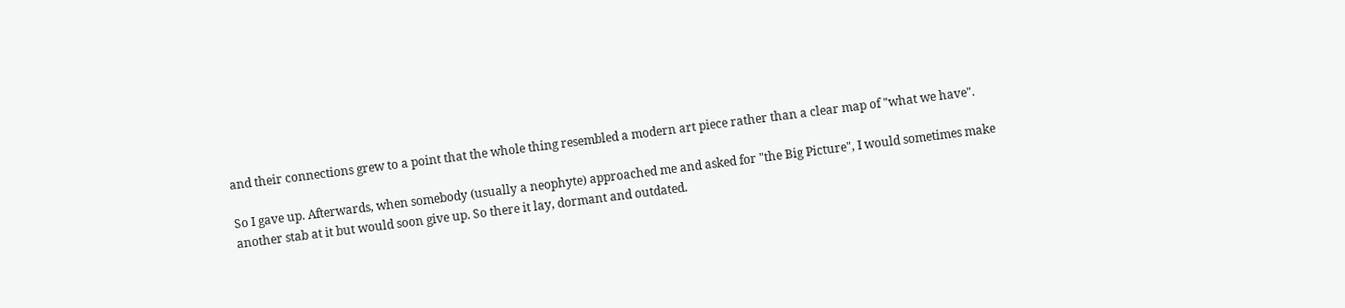and their connections grew to a point that the whole thing resembled a modern art piece rather than a clear map of "what we have".

So I gave up. Afterwards, when somebody (usually a neophyte) approached me and asked for "the Big Picture", I would sometimes make another stab at it but would soon give up. So there it lay, dormant and outdated.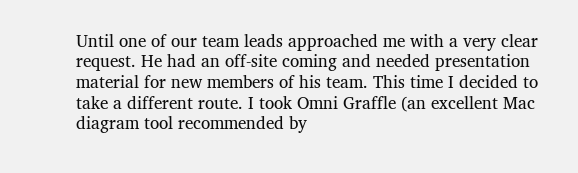Until one of our team leads approached me with a very clear request. He had an off-site coming and needed presentation material for new members of his team. This time I decided to take a different route. I took Omni Graffle (an excellent Mac diagram tool recommended by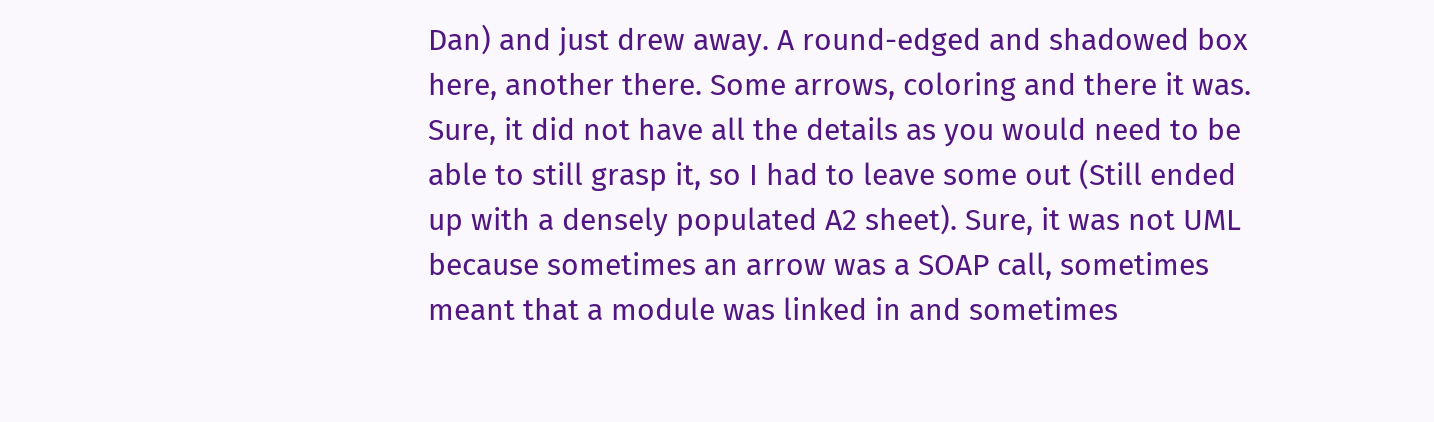Dan) and just drew away. A round-edged and shadowed box here, another there. Some arrows, coloring and there it was. Sure, it did not have all the details as you would need to be able to still grasp it, so I had to leave some out (Still ended up with a densely populated A2 sheet). Sure, it was not UML because sometimes an arrow was a SOAP call, sometimes meant that a module was linked in and sometimes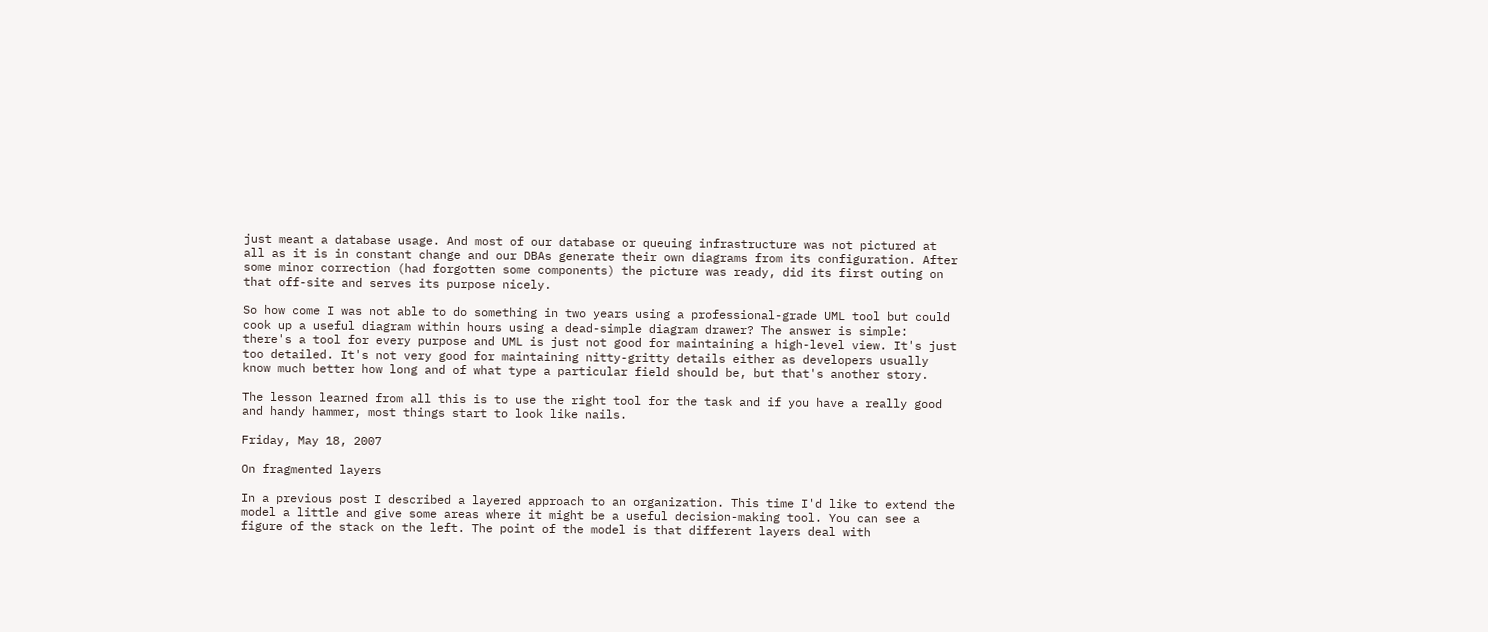just meant a database usage. And most of our database or queuing infrastructure was not pictured at all as it is in constant change and our DBAs generate their own diagrams from its configuration. After some minor correction (had forgotten some components) the picture was ready, did its first outing on that off-site and serves its purpose nicely.

So how come I was not able to do something in two years using a professional-grade UML tool but could cook up a useful diagram within hours using a dead-simple diagram drawer? The answer is simple: there's a tool for every purpose and UML is just not good for maintaining a high-level view. It's just too detailed. It's not very good for maintaining nitty-gritty details either as developers usually know much better how long and of what type a particular field should be, but that's another story.

The lesson learned from all this is to use the right tool for the task and if you have a really good and handy hammer, most things start to look like nails.

Friday, May 18, 2007

On fragmented layers

In a previous post I described a layered approach to an organization. This time I'd like to extend the model a little and give some areas where it might be a useful decision-making tool. You can see a figure of the stack on the left. The point of the model is that different layers deal with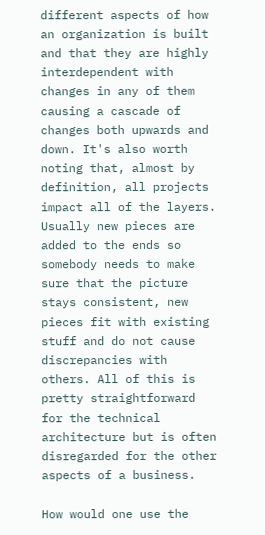different aspects of how an organization is built and that they are highly interdependent with changes in any of them causing a cascade of changes both upwards and down. It's also worth noting that, almost by definition, all projects impact all of the layers. Usually new pieces are added to the ends so somebody needs to make sure that the picture stays consistent, new pieces fit with existing stuff and do not cause discrepancies with others. All of this is pretty straightforward for the technical architecture but is often disregarded for the other aspects of a business.

How would one use the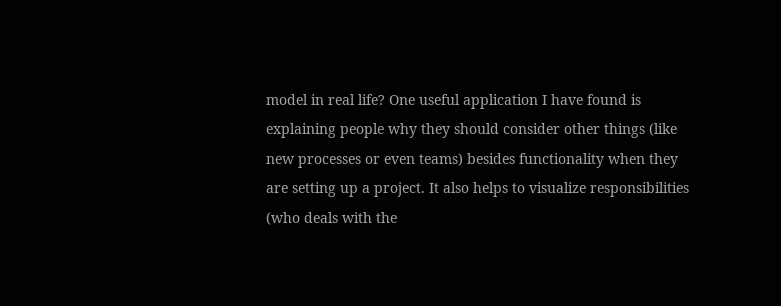model in real life? One useful application I have found is explaining people why they should consider other things (like new processes or even teams) besides functionality when they are setting up a project. It also helps to visualize responsibilities (who deals with the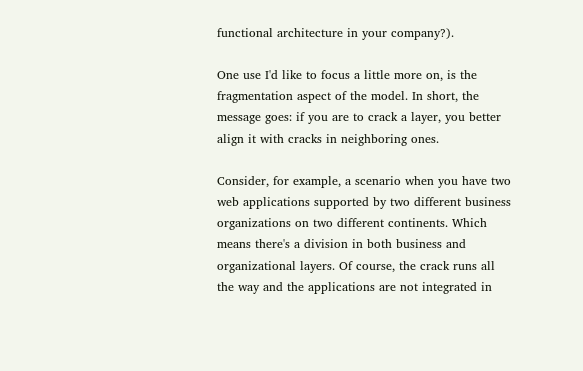functional architecture in your company?).

One use I'd like to focus a little more on, is the fragmentation aspect of the model. In short, the message goes: if you are to crack a layer, you better align it with cracks in neighboring ones.

Consider, for example, a scenario when you have two web applications supported by two different business organizations on two different continents. Which means there's a division in both business and organizational layers. Of course, the crack runs all the way and the applications are not integrated in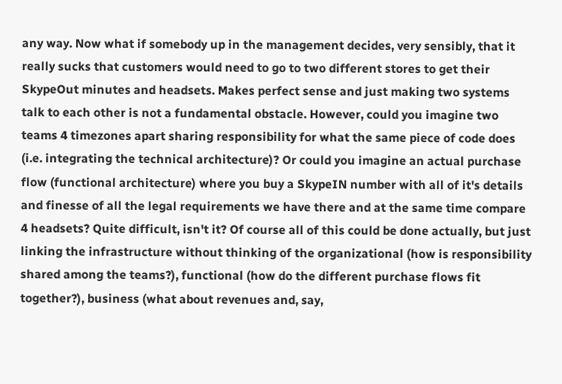any way. Now what if somebody up in the management decides, very sensibly, that it really sucks that customers would need to go to two different stores to get their SkypeOut minutes and headsets. Makes perfect sense and just making two systems talk to each other is not a fundamental obstacle. However, could you imagine two teams 4 timezones apart sharing responsibility for what the same piece of code does (i.e. integrating the technical architecture)? Or could you imagine an actual purchase flow (functional architecture) where you buy a SkypeIN number with all of it's details and finesse of all the legal requirements we have there and at the same time compare 4 headsets? Quite difficult, isn't it? Of course all of this could be done actually, but just linking the infrastructure without thinking of the organizational (how is responsibility shared among the teams?), functional (how do the different purchase flows fit together?), business (what about revenues and, say,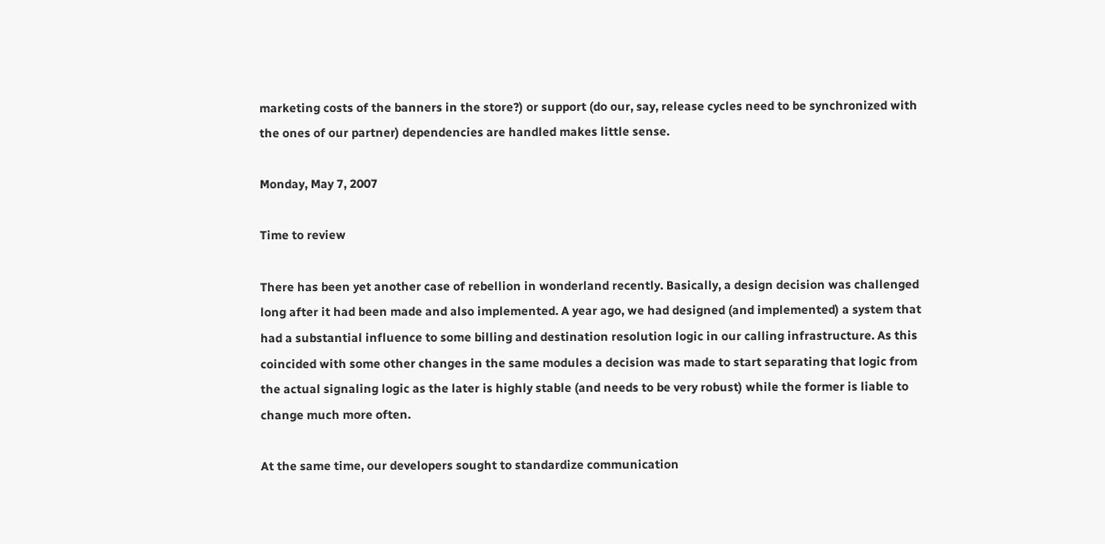marketing costs of the banners in the store?) or support (do our, say, release cycles need to be synchronized with the ones of our partner) dependencies are handled makes little sense.

Monday, May 7, 2007

Time to review

There has been yet another case of rebellion in wonderland recently. Basically, a design decision was challenged long after it had been made and also implemented. A year ago, we had designed (and implemented) a system that had a substantial influence to some billing and destination resolution logic in our calling infrastructure. As this coincided with some other changes in the same modules a decision was made to start separating that logic from the actual signaling logic as the later is highly stable (and needs to be very robust) while the former is liable to change much more often.

At the same time, our developers sought to standardize communication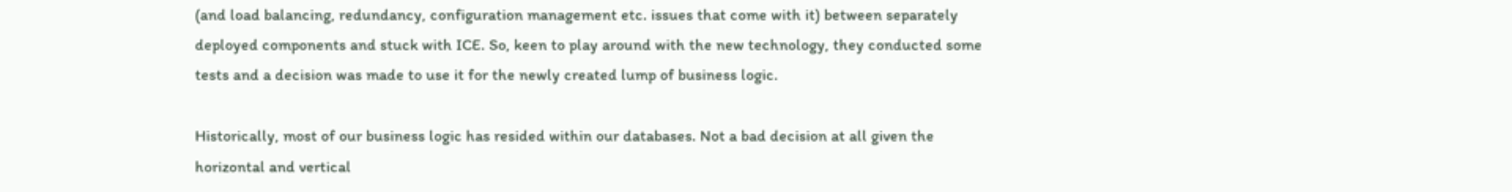(and load balancing, redundancy, configuration management etc. issues that come with it) between separately deployed components and stuck with ICE. So, keen to play around with the new technology, they conducted some tests and a decision was made to use it for the newly created lump of business logic.

Historically, most of our business logic has resided within our databases. Not a bad decision at all given the horizontal and vertical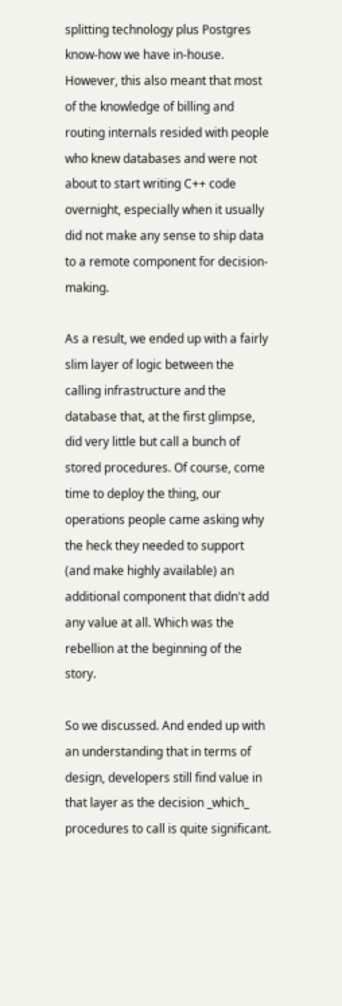splitting technology plus Postgres know-how we have in-house. However, this also meant that most of the knowledge of billing and routing internals resided with people who knew databases and were not about to start writing C++ code overnight, especially when it usually did not make any sense to ship data to a remote component for decision-making.

As a result, we ended up with a fairly slim layer of logic between the calling infrastructure and the database that, at the first glimpse, did very little but call a bunch of stored procedures. Of course, come time to deploy the thing, our operations people came asking why the heck they needed to support (and make highly available) an additional component that didn't add any value at all. Which was the rebellion at the beginning of the story.

So we discussed. And ended up with an understanding that in terms of design, developers still find value in that layer as the decision _which_ procedures to call is quite significant.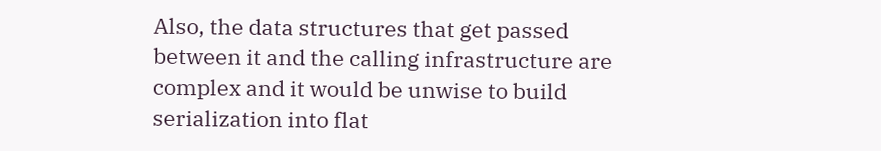Also, the data structures that get passed between it and the calling infrastructure are complex and it would be unwise to build serialization into flat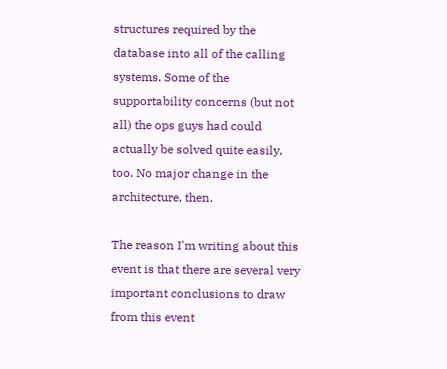structures required by the database into all of the calling systems. Some of the supportability concerns (but not all) the ops guys had could actually be solved quite easily, too. No major change in the architecture, then.

The reason I'm writing about this event is that there are several very important conclusions to draw from this event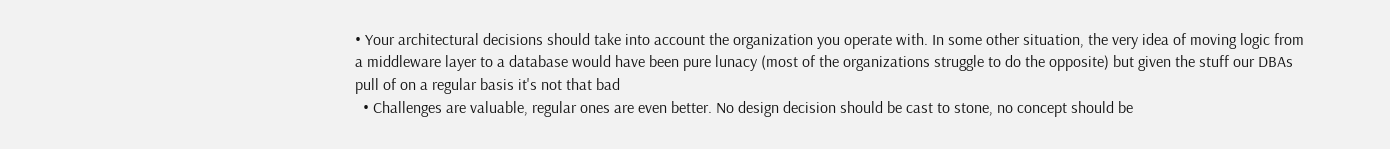• Your architectural decisions should take into account the organization you operate with. In some other situation, the very idea of moving logic from a middleware layer to a database would have been pure lunacy (most of the organizations struggle to do the opposite) but given the stuff our DBAs pull of on a regular basis it's not that bad
  • Challenges are valuable, regular ones are even better. No design decision should be cast to stone, no concept should be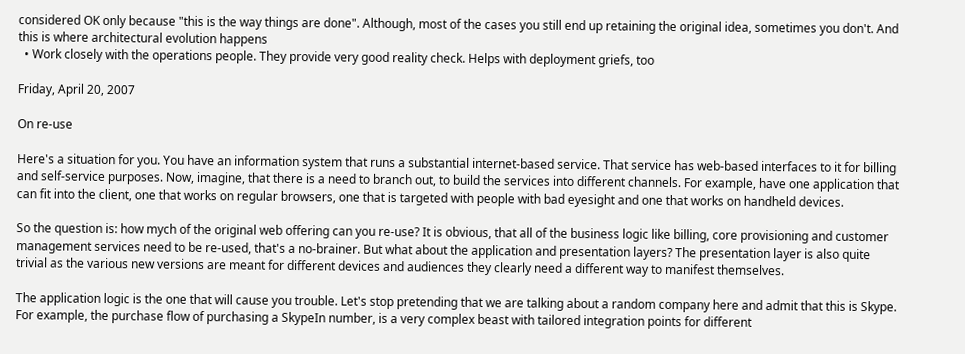considered OK only because "this is the way things are done". Although, most of the cases you still end up retaining the original idea, sometimes you don't. And this is where architectural evolution happens
  • Work closely with the operations people. They provide very good reality check. Helps with deployment griefs, too

Friday, April 20, 2007

On re-use

Here's a situation for you. You have an information system that runs a substantial internet-based service. That service has web-based interfaces to it for billing and self-service purposes. Now, imagine, that there is a need to branch out, to build the services into different channels. For example, have one application that can fit into the client, one that works on regular browsers, one that is targeted with people with bad eyesight and one that works on handheld devices.

So the question is: how mych of the original web offering can you re-use? It is obvious, that all of the business logic like billing, core provisioning and customer management services need to be re-used, that's a no-brainer. But what about the application and presentation layers? The presentation layer is also quite trivial as the various new versions are meant for different devices and audiences they clearly need a different way to manifest themselves.

The application logic is the one that will cause you trouble. Let's stop pretending that we are talking about a random company here and admit that this is Skype. For example, the purchase flow of purchasing a SkypeIn number, is a very complex beast with tailored integration points for different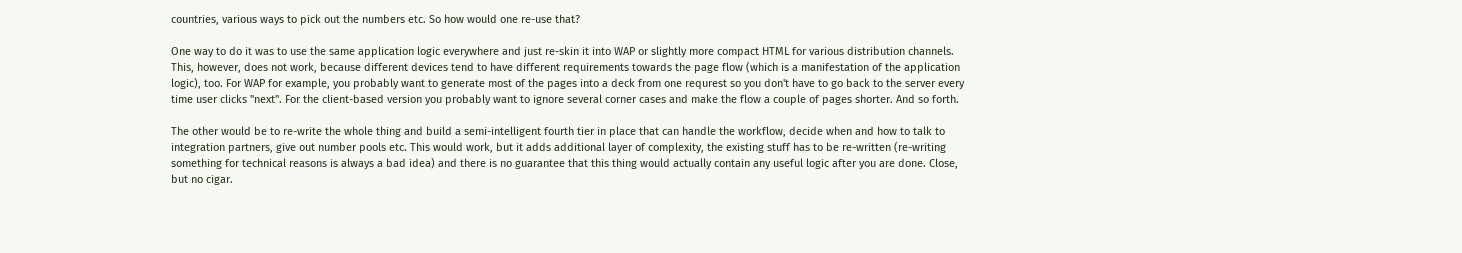countries, various ways to pick out the numbers etc. So how would one re-use that?

One way to do it was to use the same application logic everywhere and just re-skin it into WAP or slightly more compact HTML for various distribution channels. This, however, does not work, because different devices tend to have different requirements towards the page flow (which is a manifestation of the application logic), too. For WAP for example, you probably want to generate most of the pages into a deck from one requrest so you don't have to go back to the server every time user clicks "next". For the client-based version you probably want to ignore several corner cases and make the flow a couple of pages shorter. And so forth.

The other would be to re-write the whole thing and build a semi-intelligent fourth tier in place that can handle the workflow, decide when and how to talk to integration partners, give out number pools etc. This would work, but it adds additional layer of complexity, the existing stuff has to be re-written (re-writing something for technical reasons is always a bad idea) and there is no guarantee that this thing would actually contain any useful logic after you are done. Close, but no cigar.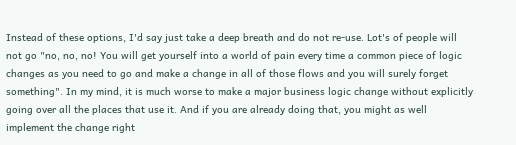Instead of these options, I'd say just take a deep breath and do not re-use. Lot's of people will not go "no, no, no! You will get yourself into a world of pain every time a common piece of logic changes as you need to go and make a change in all of those flows and you will surely forget something". In my mind, it is much worse to make a major business logic change without explicitly going over all the places that use it. And if you are already doing that, you might as well implement the change right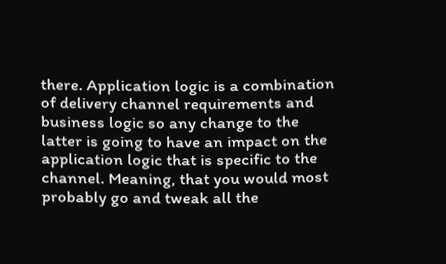there. Application logic is a combination of delivery channel requirements and business logic so any change to the latter is going to have an impact on the application logic that is specific to the channel. Meaning, that you would most probably go and tweak all the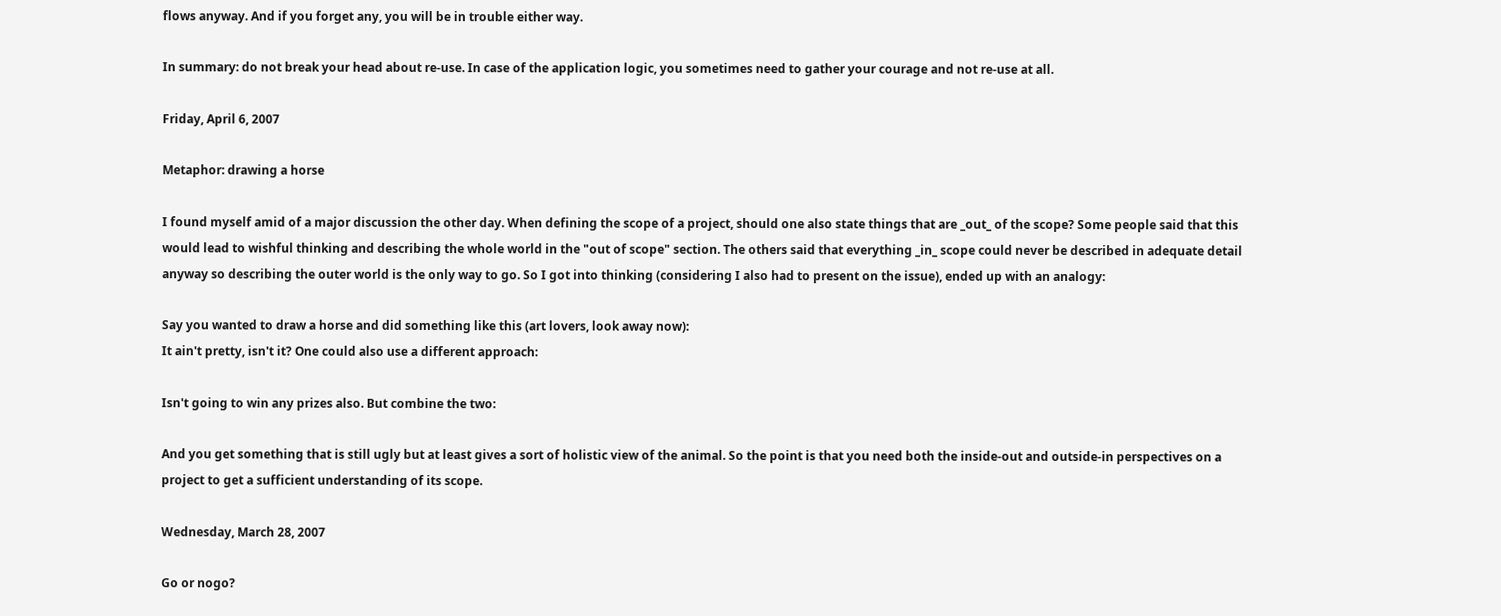flows anyway. And if you forget any, you will be in trouble either way.

In summary: do not break your head about re-use. In case of the application logic, you sometimes need to gather your courage and not re-use at all.

Friday, April 6, 2007

Metaphor: drawing a horse

I found myself amid of a major discussion the other day. When defining the scope of a project, should one also state things that are _out_ of the scope? Some people said that this would lead to wishful thinking and describing the whole world in the "out of scope" section. The others said that everything _in_ scope could never be described in adequate detail anyway so describing the outer world is the only way to go. So I got into thinking (considering I also had to present on the issue), ended up with an analogy:

Say you wanted to draw a horse and did something like this (art lovers, look away now):
It ain't pretty, isn't it? One could also use a different approach:

Isn't going to win any prizes also. But combine the two:

And you get something that is still ugly but at least gives a sort of holistic view of the animal. So the point is that you need both the inside-out and outside-in perspectives on a project to get a sufficient understanding of its scope.

Wednesday, March 28, 2007

Go or nogo?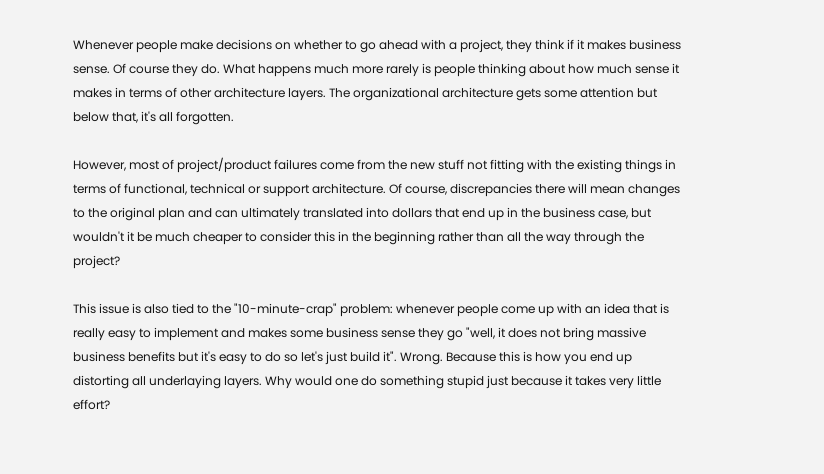Whenever people make decisions on whether to go ahead with a project, they think if it makes business sense. Of course they do. What happens much more rarely is people thinking about how much sense it makes in terms of other architecture layers. The organizational architecture gets some attention but below that, it's all forgotten.

However, most of project/product failures come from the new stuff not fitting with the existing things in terms of functional, technical or support architecture. Of course, discrepancies there will mean changes to the original plan and can ultimately translated into dollars that end up in the business case, but wouldn't it be much cheaper to consider this in the beginning rather than all the way through the project?

This issue is also tied to the "10-minute-crap" problem: whenever people come up with an idea that is really easy to implement and makes some business sense they go "well, it does not bring massive business benefits but it's easy to do so let's just build it". Wrong. Because this is how you end up distorting all underlaying layers. Why would one do something stupid just because it takes very little effort?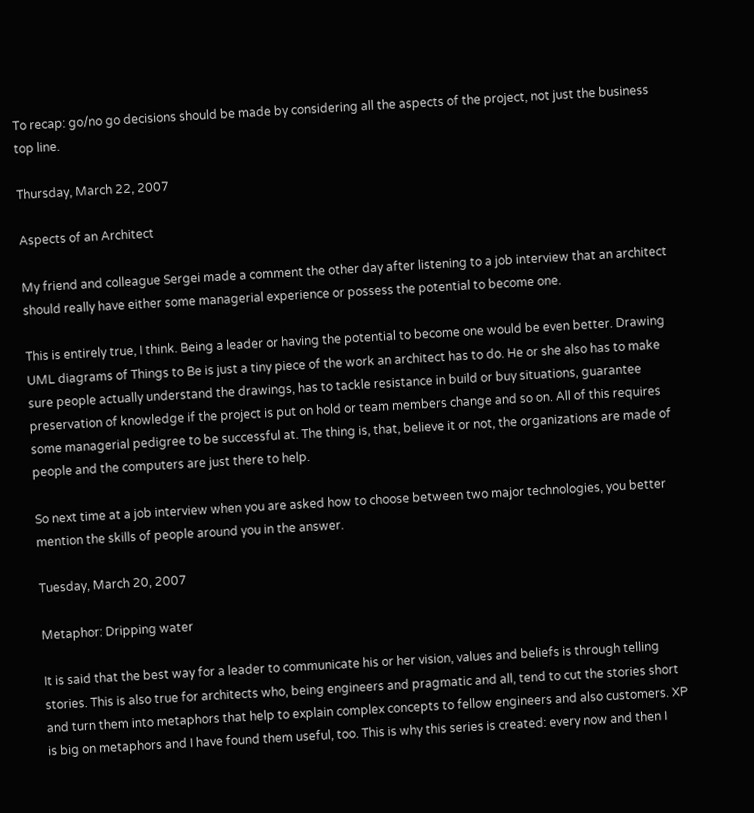To recap: go/no go decisions should be made by considering all the aspects of the project, not just the business top line.

Thursday, March 22, 2007

Aspects of an Architect

My friend and colleague Sergei made a comment the other day after listening to a job interview that an architect should really have either some managerial experience or possess the potential to become one.

This is entirely true, I think. Being a leader or having the potential to become one would be even better. Drawing UML diagrams of Things to Be is just a tiny piece of the work an architect has to do. He or she also has to make sure people actually understand the drawings, has to tackle resistance in build or buy situations, guarantee preservation of knowledge if the project is put on hold or team members change and so on. All of this requires some managerial pedigree to be successful at. The thing is, that, believe it or not, the organizations are made of people and the computers are just there to help.

So next time at a job interview when you are asked how to choose between two major technologies, you better mention the skills of people around you in the answer.

Tuesday, March 20, 2007

Metaphor: Dripping water

It is said that the best way for a leader to communicate his or her vision, values and beliefs is through telling stories. This is also true for architects who, being engineers and pragmatic and all, tend to cut the stories short and turn them into metaphors that help to explain complex concepts to fellow engineers and also customers. XP is big on metaphors and I have found them useful, too. This is why this series is created: every now and then I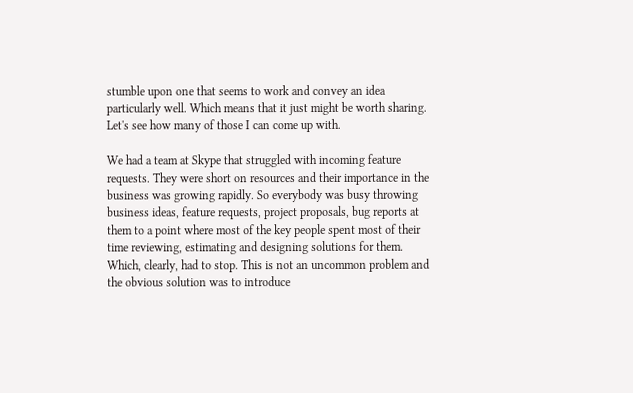stumble upon one that seems to work and convey an idea particularly well. Which means that it just might be worth sharing. Let's see how many of those I can come up with.

We had a team at Skype that struggled with incoming feature requests. They were short on resources and their importance in the business was growing rapidly. So everybody was busy throwing business ideas, feature requests, project proposals, bug reports at them to a point where most of the key people spent most of their time reviewing, estimating and designing solutions for them. Which, clearly, had to stop. This is not an uncommon problem and the obvious solution was to introduce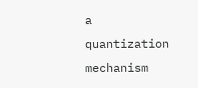a quantization mechanism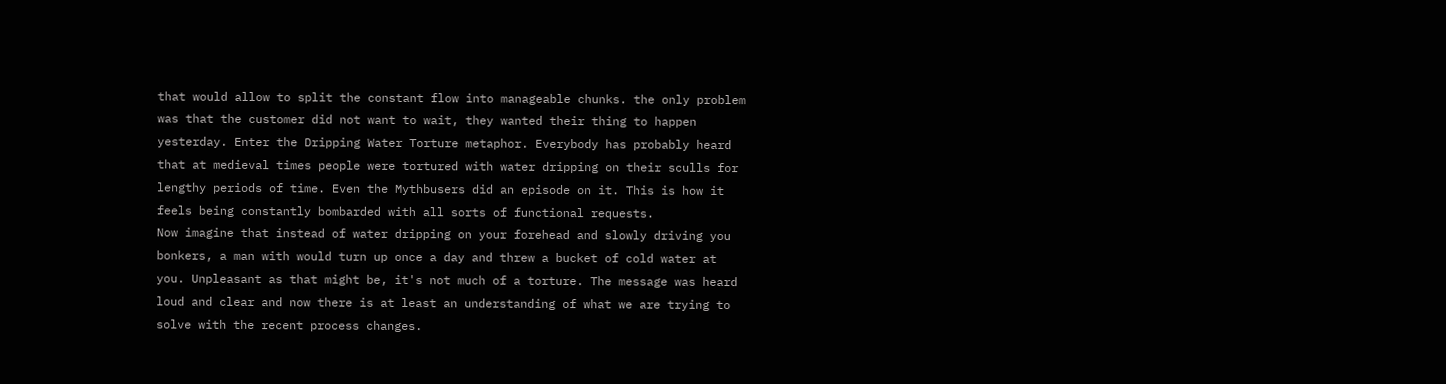that would allow to split the constant flow into manageable chunks. the only problem was that the customer did not want to wait, they wanted their thing to happen yesterday. Enter the Dripping Water Torture metaphor. Everybody has probably heard that at medieval times people were tortured with water dripping on their sculls for lengthy periods of time. Even the Mythbusers did an episode on it. This is how it feels being constantly bombarded with all sorts of functional requests.
Now imagine that instead of water dripping on your forehead and slowly driving you bonkers, a man with would turn up once a day and threw a bucket of cold water at you. Unpleasant as that might be, it's not much of a torture. The message was heard loud and clear and now there is at least an understanding of what we are trying to solve with the recent process changes.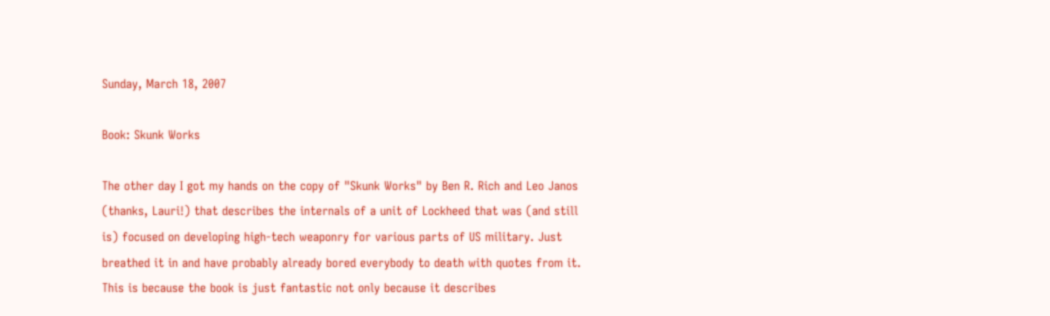Sunday, March 18, 2007

Book: Skunk Works

The other day I got my hands on the copy of "Skunk Works" by Ben R. Rich and Leo Janos (thanks, Lauri!) that describes the internals of a unit of Lockheed that was (and still is) focused on developing high-tech weaponry for various parts of US military. Just breathed it in and have probably already bored everybody to death with quotes from it. This is because the book is just fantastic not only because it describes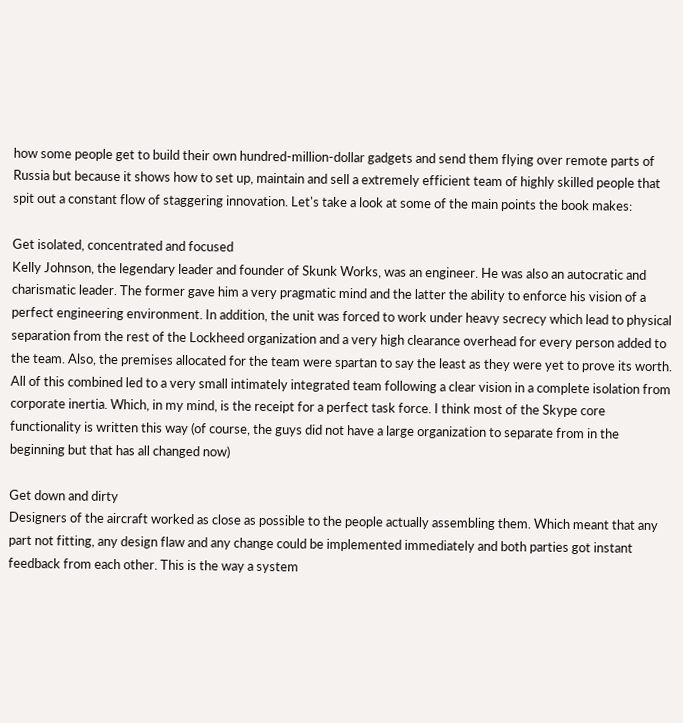how some people get to build their own hundred-million-dollar gadgets and send them flying over remote parts of Russia but because it shows how to set up, maintain and sell a extremely efficient team of highly skilled people that spit out a constant flow of staggering innovation. Let's take a look at some of the main points the book makes:

Get isolated, concentrated and focused
Kelly Johnson, the legendary leader and founder of Skunk Works, was an engineer. He was also an autocratic and charismatic leader. The former gave him a very pragmatic mind and the latter the ability to enforce his vision of a perfect engineering environment. In addition, the unit was forced to work under heavy secrecy which lead to physical separation from the rest of the Lockheed organization and a very high clearance overhead for every person added to the team. Also, the premises allocated for the team were spartan to say the least as they were yet to prove its worth. All of this combined led to a very small intimately integrated team following a clear vision in a complete isolation from corporate inertia. Which, in my mind, is the receipt for a perfect task force. I think most of the Skype core functionality is written this way (of course, the guys did not have a large organization to separate from in the beginning but that has all changed now)

Get down and dirty
Designers of the aircraft worked as close as possible to the people actually assembling them. Which meant that any part not fitting, any design flaw and any change could be implemented immediately and both parties got instant feedback from each other. This is the way a system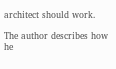architect should work.

The author describes how he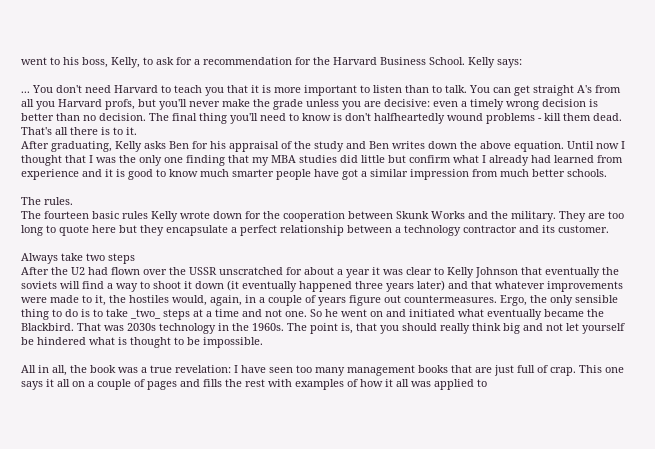went to his boss, Kelly, to ask for a recommendation for the Harvard Business School. Kelly says:

... You don't need Harvard to teach you that it is more important to listen than to talk. You can get straight A's from all you Harvard profs, but you'll never make the grade unless you are decisive: even a timely wrong decision is better than no decision. The final thing you'll need to know is don't halfheartedly wound problems - kill them dead. That's all there is to it.
After graduating, Kelly asks Ben for his appraisal of the study and Ben writes down the above equation. Until now I thought that I was the only one finding that my MBA studies did little but confirm what I already had learned from experience and it is good to know much smarter people have got a similar impression from much better schools.

The rules.
The fourteen basic rules Kelly wrote down for the cooperation between Skunk Works and the military. They are too long to quote here but they encapsulate a perfect relationship between a technology contractor and its customer.

Always take two steps
After the U2 had flown over the USSR unscratched for about a year it was clear to Kelly Johnson that eventually the soviets will find a way to shoot it down (it eventually happened three years later) and that whatever improvements were made to it, the hostiles would, again, in a couple of years figure out countermeasures. Ergo, the only sensible thing to do is to take _two_ steps at a time and not one. So he went on and initiated what eventually became the Blackbird. That was 2030s technology in the 1960s. The point is, that you should really think big and not let yourself be hindered what is thought to be impossible.

All in all, the book was a true revelation: I have seen too many management books that are just full of crap. This one says it all on a couple of pages and fills the rest with examples of how it all was applied to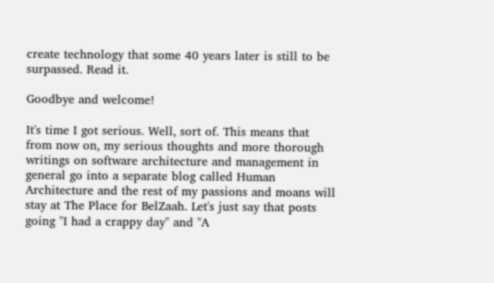create technology that some 40 years later is still to be surpassed. Read it.

Goodbye and welcome!

It's time I got serious. Well, sort of. This means that from now on, my serious thoughts and more thorough writings on software architecture and management in general go into a separate blog called Human Architecture and the rest of my passions and moans will stay at The Place for BelZaah. Let's just say that posts going "I had a crappy day" and "A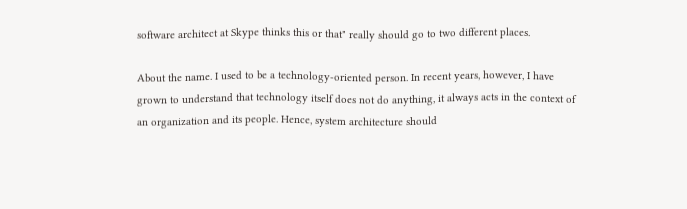software architect at Skype thinks this or that" really should go to two different places.

About the name. I used to be a technology-oriented person. In recent years, however, I have grown to understand that technology itself does not do anything, it always acts in the context of an organization and its people. Hence, system architecture should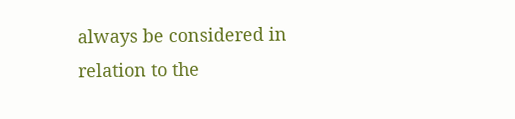always be considered in relation to the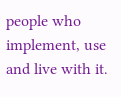people who implement, use and live with it.